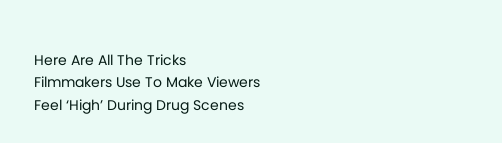Here Are All The Tricks Filmmakers Use To Make Viewers Feel ‘High’ During Drug Scenes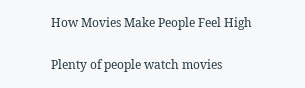How Movies Make People Feel High

Plenty of people watch movies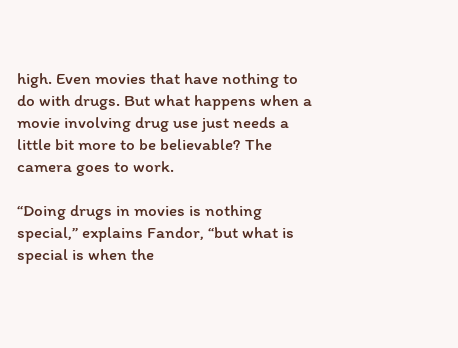high. Even movies that have nothing to do with drugs. But what happens when a movie involving drug use just needs a little bit more to be believable? The camera goes to work.

“Doing drugs in movies is nothing special,” explains Fandor, “but what is special is when the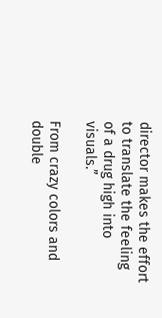director makes the effort to translate the feeling of a drug high into visuals.”

From crazy colors and double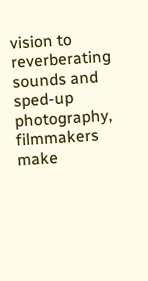vision to reverberating sounds and sped-up photography, filmmakers make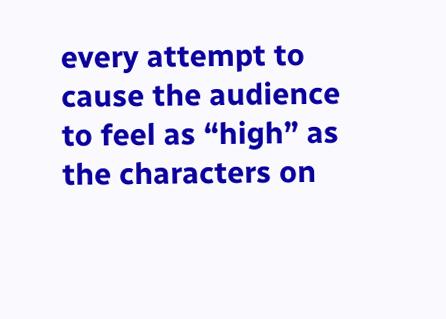every attempt to cause the audience to feel as “high” as the characters on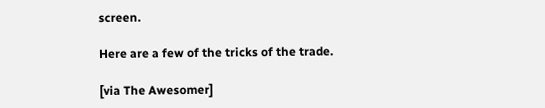screen.

Here are a few of the tricks of the trade.

[via The Awesomer]